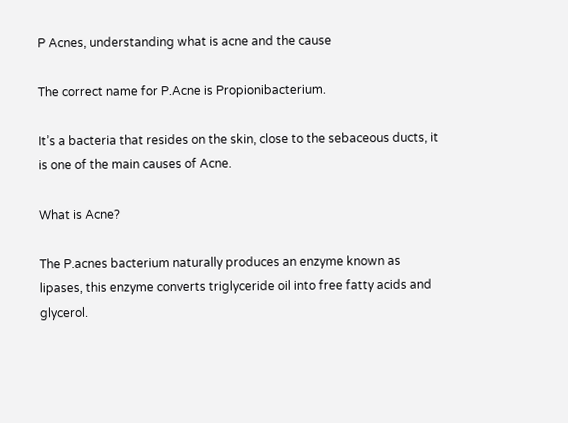P Acnes, understanding what is acne and the cause

The correct name for P.Acne is Propionibacterium.

It’s a bacteria that resides on the skin, close to the sebaceous ducts, it is one of the main causes of Acne.

What is Acne?

The P.acnes bacterium naturally produces an enzyme known as lipases, this enzyme converts triglyceride oil into free fatty acids and glycerol.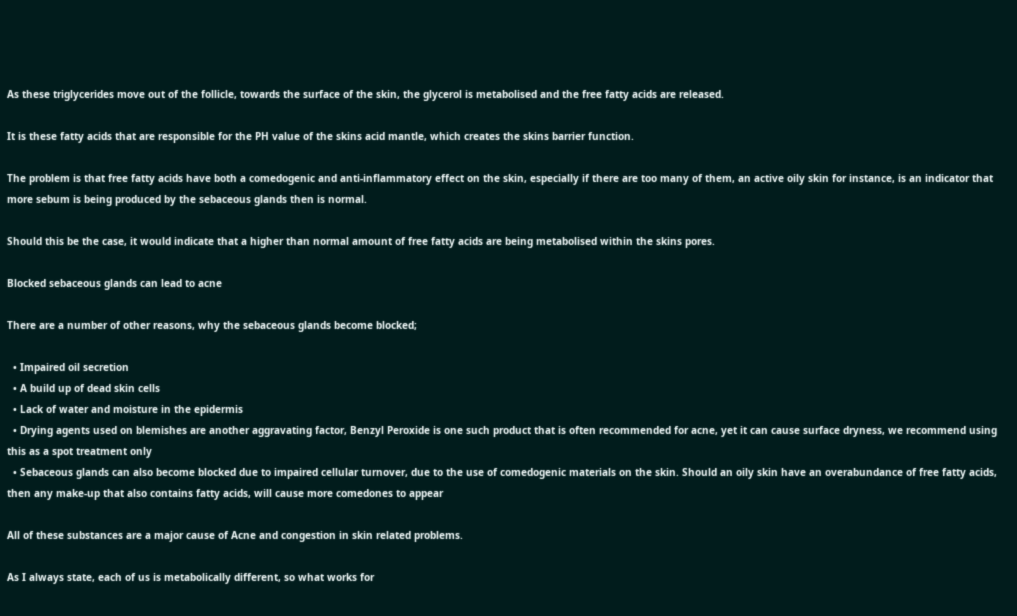As these triglycerides move out of the follicle, towards the surface of the skin, the glycerol is metabolised and the free fatty acids are released.

It is these fatty acids that are responsible for the PH value of the skins acid mantle, which creates the skins barrier function.

The problem is that free fatty acids have both a comedogenic and anti-inflammatory effect on the skin, especially if there are too many of them, an active oily skin for instance, is an indicator that more sebum is being produced by the sebaceous glands then is normal.

Should this be the case, it would indicate that a higher than normal amount of free fatty acids are being metabolised within the skins pores.

Blocked sebaceous glands can lead to acne

There are a number of other reasons, why the sebaceous glands become blocked;

  • Impaired oil secretion
  • A build up of dead skin cells
  • Lack of water and moisture in the epidermis
  • Drying agents used on blemishes are another aggravating factor, Benzyl Peroxide is one such product that is often recommended for acne, yet it can cause surface dryness, we recommend using this as a spot treatment only
  • Sebaceous glands can also become blocked due to impaired cellular turnover, due to the use of comedogenic materials on the skin. Should an oily skin have an overabundance of free fatty acids, then any make-up that also contains fatty acids, will cause more comedones to appear

All of these substances are a major cause of Acne and congestion in skin related problems.

As I always state, each of us is metabolically different, so what works for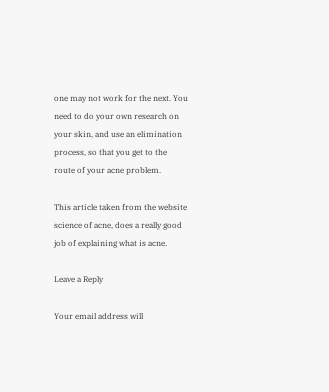one may not work for the next. You need to do your own research on your skin, and use an elimination process, so that you get to the route of your acne problem.

This article taken from the website science of acne, does a really good job of explaining what is acne.

Leave a Reply

Your email address will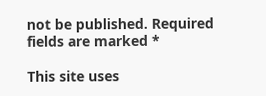not be published. Required fields are marked *

This site uses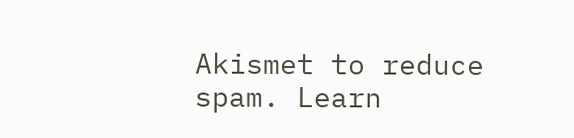Akismet to reduce spam. Learn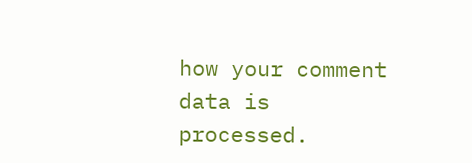how your comment data is processed.